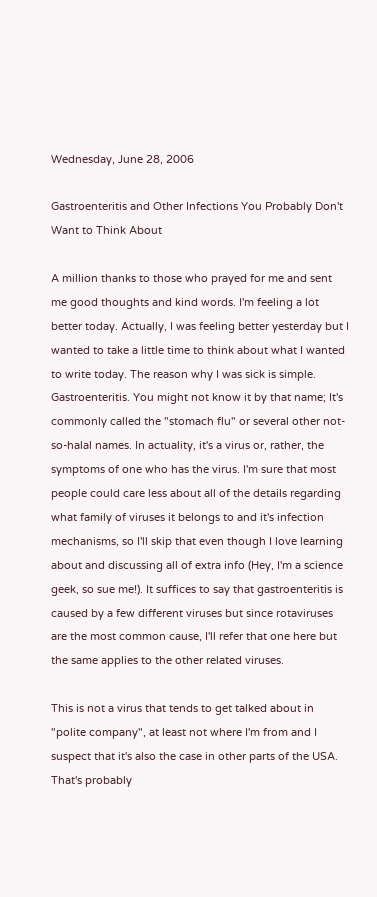Wednesday, June 28, 2006

Gastroenteritis and Other Infections You Probably Don't Want to Think About

A million thanks to those who prayed for me and sent me good thoughts and kind words. I'm feeling a lot better today. Actually, I was feeling better yesterday but I wanted to take a little time to think about what I wanted to write today. The reason why I was sick is simple. Gastroenteritis. You might not know it by that name; It's commonly called the "stomach flu" or several other not-so-halal names. In actuality, it's a virus or, rather, the symptoms of one who has the virus. I'm sure that most people could care less about all of the details regarding what family of viruses it belongs to and it's infection mechanisms, so I'll skip that even though I love learning about and discussing all of extra info (Hey, I'm a science geek, so sue me!). It suffices to say that gastroenteritis is caused by a few different viruses but since rotaviruses are the most common cause, I'll refer that one here but the same applies to the other related viruses.

This is not a virus that tends to get talked about in "polite company", at least not where I'm from and I suspect that it's also the case in other parts of the USA. That's probably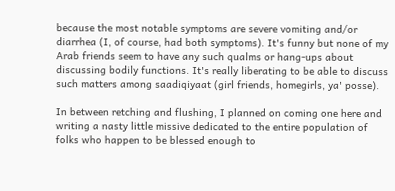because the most notable symptoms are severe vomiting and/or diarrhea (I, of course, had both symptoms). It's funny but none of my Arab friends seem to have any such qualms or hang-ups about discussing bodily functions. It's really liberating to be able to discuss such matters among saadiqiyaat (girl friends, homegirls, ya' posse).

In between retching and flushing, I planned on coming one here and writing a nasty little missive dedicated to the entire population of folks who happen to be blessed enough to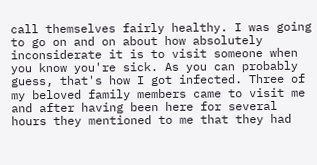call themselves fairly healthy. I was going to go on and on about how absolutely inconsiderate it is to visit someone when you know you're sick. As you can probably guess, that's how I got infected. Three of my beloved family members came to visit me and after having been here for several hours they mentioned to me that they had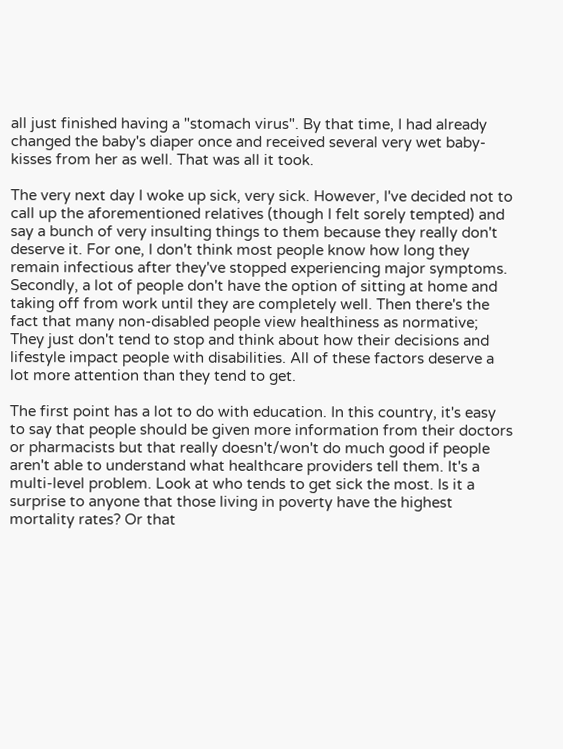all just finished having a "stomach virus". By that time, I had already changed the baby's diaper once and received several very wet baby-kisses from her as well. That was all it took.

The very next day I woke up sick, very sick. However, I've decided not to call up the aforementioned relatives (though I felt sorely tempted) and say a bunch of very insulting things to them because they really don't deserve it. For one, I don't think most people know how long they remain infectious after they've stopped experiencing major symptoms. Secondly, a lot of people don't have the option of sitting at home and taking off from work until they are completely well. Then there's the fact that many non-disabled people view healthiness as normative; They just don't tend to stop and think about how their decisions and lifestyle impact people with disabilities. All of these factors deserve a lot more attention than they tend to get.

The first point has a lot to do with education. In this country, it's easy to say that people should be given more information from their doctors or pharmacists but that really doesn't/won't do much good if people aren't able to understand what healthcare providers tell them. It's a multi-level problem. Look at who tends to get sick the most. Is it a surprise to anyone that those living in poverty have the highest mortality rates? Or that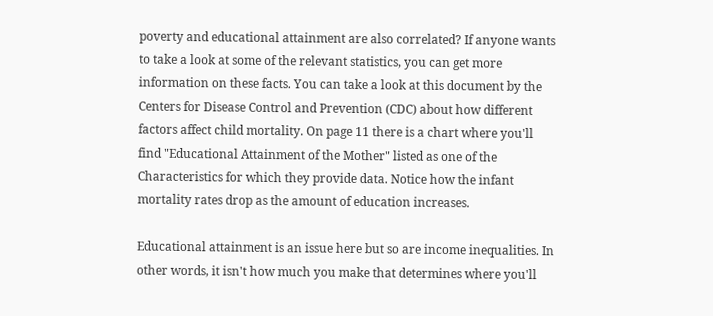poverty and educational attainment are also correlated? If anyone wants to take a look at some of the relevant statistics, you can get more information on these facts. You can take a look at this document by the Centers for Disease Control and Prevention (CDC) about how different factors affect child mortality. On page 11 there is a chart where you'll find "Educational Attainment of the Mother" listed as one of the Characteristics for which they provide data. Notice how the infant mortality rates drop as the amount of education increases.

Educational attainment is an issue here but so are income inequalities. In other words, it isn't how much you make that determines where you'll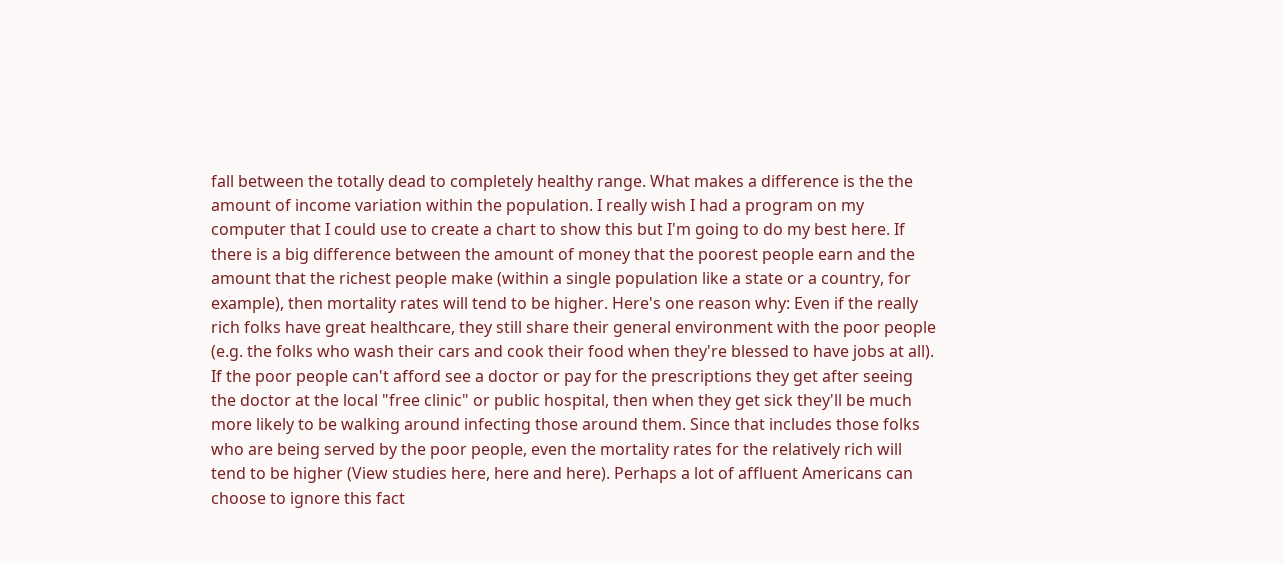fall between the totally dead to completely healthy range. What makes a difference is the the amount of income variation within the population. I really wish I had a program on my computer that I could use to create a chart to show this but I'm going to do my best here. If there is a big difference between the amount of money that the poorest people earn and the amount that the richest people make (within a single population like a state or a country, for example), then mortality rates will tend to be higher. Here's one reason why: Even if the really rich folks have great healthcare, they still share their general environment with the poor people (e.g. the folks who wash their cars and cook their food when they're blessed to have jobs at all). If the poor people can't afford see a doctor or pay for the prescriptions they get after seeing the doctor at the local "free clinic" or public hospital, then when they get sick they'll be much more likely to be walking around infecting those around them. Since that includes those folks who are being served by the poor people, even the mortality rates for the relatively rich will tend to be higher (View studies here, here and here). Perhaps a lot of affluent Americans can choose to ignore this fact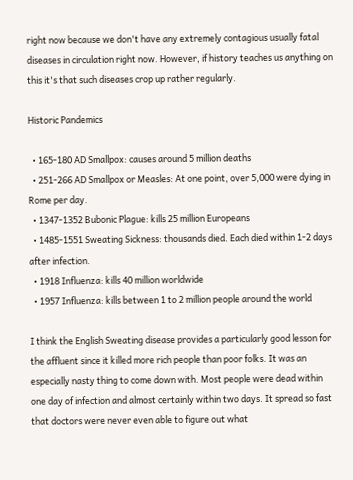right now because we don't have any extremely contagious usually fatal diseases in circulation right now. However, if history teaches us anything on this it's that such diseases crop up rather regularly.

Historic Pandemics

  • 165-180 AD Smallpox: causes around 5 million deaths
  • 251-266 AD Smallpox or Measles: At one point, over 5,000 were dying in Rome per day.
  • 1347-1352 Bubonic Plague: kills 25 million Europeans
  • 1485-1551 Sweating Sickness: thousands died. Each died within 1-2 days after infection.
  • 1918 Influenza: kills 40 million worldwide
  • 1957 Influenza: kills between 1 to 2 million people around the world

I think the English Sweating disease provides a particularly good lesson for the affluent since it killed more rich people than poor folks. It was an especially nasty thing to come down with. Most people were dead within one day of infection and almost certainly within two days. It spread so fast that doctors were never even able to figure out what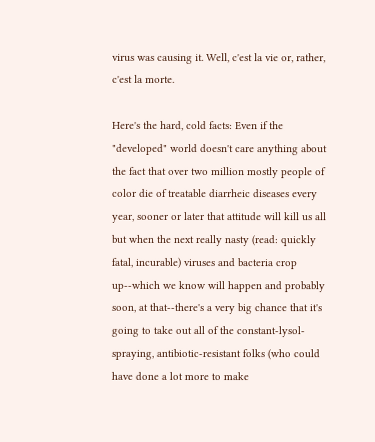virus was causing it. Well, c'est la vie or, rather, c'est la morte.

Here's the hard, cold facts: Even if the "developed" world doesn't care anything about the fact that over two million mostly people of color die of treatable diarrheic diseases every year, sooner or later that attitude will kill us all but when the next really nasty (read: quickly fatal, incurable) viruses and bacteria crop up--which we know will happen and probably soon, at that--there's a very big chance that it's going to take out all of the constant-lysol-spraying, antibiotic-resistant folks (who could have done a lot more to make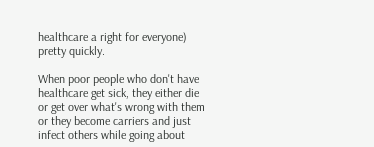healthcare a right for everyone) pretty quickly.

When poor people who don't have healthcare get sick, they either die or get over what's wrong with them or they become carriers and just infect others while going about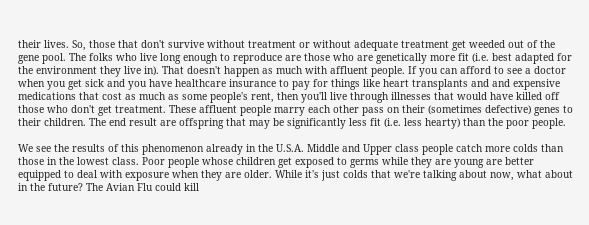their lives. So, those that don't survive without treatment or without adequate treatment get weeded out of the gene pool. The folks who live long enough to reproduce are those who are genetically more fit (i.e. best adapted for the environment they live in). That doesn't happen as much with affluent people. If you can afford to see a doctor when you get sick and you have healthcare insurance to pay for things like heart transplants and and expensive medications that cost as much as some people's rent, then you'll live through illnesses that would have killed off those who don't get treatment. These affluent people marry each other pass on their (sometimes defective) genes to their children. The end result are offspring that may be significantly less fit (i.e. less hearty) than the poor people.

We see the results of this phenomenon already in the U.S.A. Middle and Upper class people catch more colds than those in the lowest class. Poor people whose children get exposed to germs while they are young are better equipped to deal with exposure when they are older. While it's just colds that we're talking about now, what about in the future? The Avian Flu could kill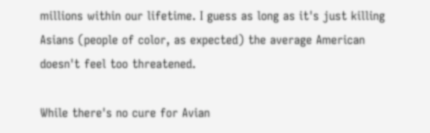millions within our lifetime. I guess as long as it's just killing Asians (people of color, as expected) the average American doesn't feel too threatened.

While there's no cure for Avian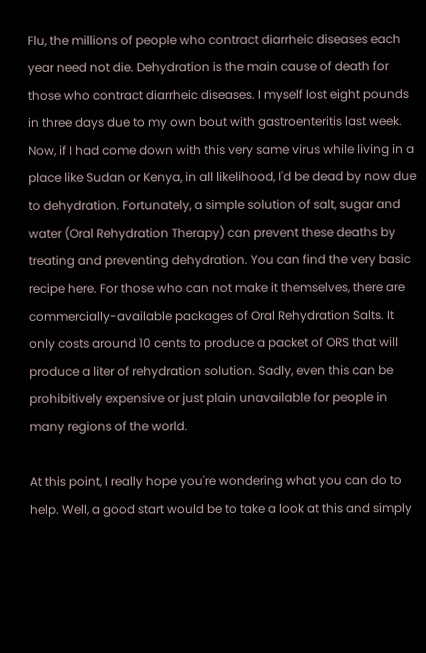Flu, the millions of people who contract diarrheic diseases each year need not die. Dehydration is the main cause of death for those who contract diarrheic diseases. I myself lost eight pounds in three days due to my own bout with gastroenteritis last week. Now, if I had come down with this very same virus while living in a place like Sudan or Kenya, in all likelihood, I'd be dead by now due to dehydration. Fortunately, a simple solution of salt, sugar and water (Oral Rehydration Therapy) can prevent these deaths by treating and preventing dehydration. You can find the very basic recipe here. For those who can not make it themselves, there are commercially-available packages of Oral Rehydration Salts. It only costs around 10 cents to produce a packet of ORS that will produce a liter of rehydration solution. Sadly, even this can be prohibitively expensive or just plain unavailable for people in many regions of the world.

At this point, I really hope you're wondering what you can do to help. Well, a good start would be to take a look at this and simply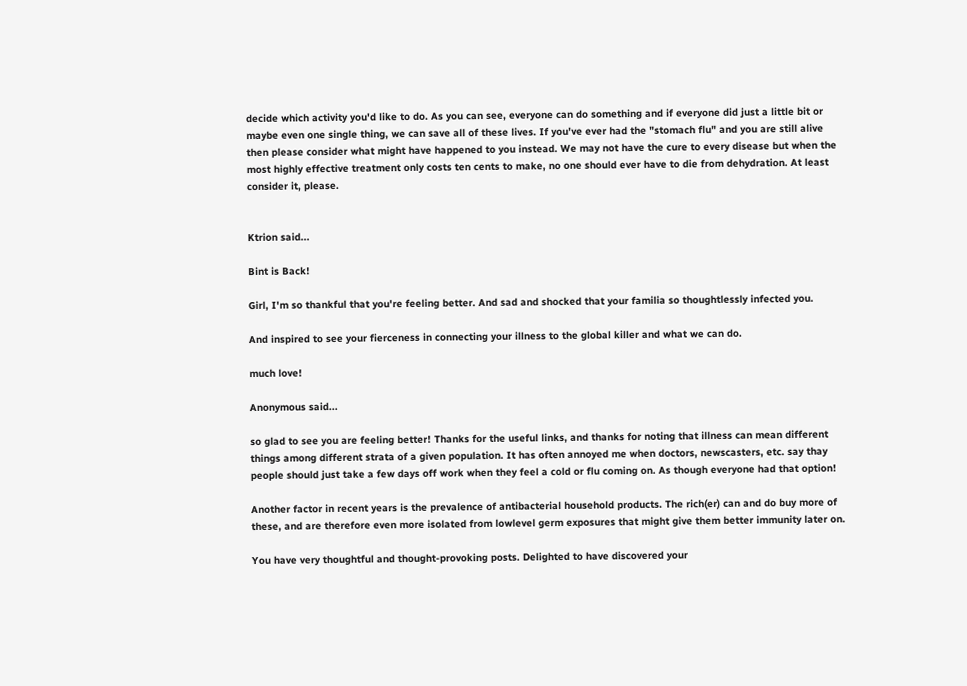decide which activity you'd like to do. As you can see, everyone can do something and if everyone did just a little bit or maybe even one single thing, we can save all of these lives. If you've ever had the "stomach flu" and you are still alive then please consider what might have happened to you instead. We may not have the cure to every disease but when the most highly effective treatment only costs ten cents to make, no one should ever have to die from dehydration. At least consider it, please.


Ktrion said...

Bint is Back!

Girl, I'm so thankful that you're feeling better. And sad and shocked that your familia so thoughtlessly infected you.

And inspired to see your fierceness in connecting your illness to the global killer and what we can do.

much love!

Anonymous said...

so glad to see you are feeling better! Thanks for the useful links, and thanks for noting that illness can mean different things among different strata of a given population. It has often annoyed me when doctors, newscasters, etc. say thay people should just take a few days off work when they feel a cold or flu coming on. As though everyone had that option!

Another factor in recent years is the prevalence of antibacterial household products. The rich(er) can and do buy more of these, and are therefore even more isolated from lowlevel germ exposures that might give them better immunity later on.

You have very thoughtful and thought-provoking posts. Delighted to have discovered your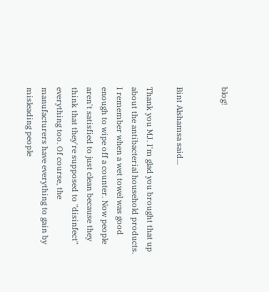blog!


Bint Alshamsa said...

Thank you MJ. I'm glad you brought that up about the antibacterial household products. I remember when a wet towel was good enough to wipe off a counter. Now people aren't satisfied to just clean because they think that they're supposed to "disinfect" everything too. Of course, the manufacturers have everything to gain by misleading people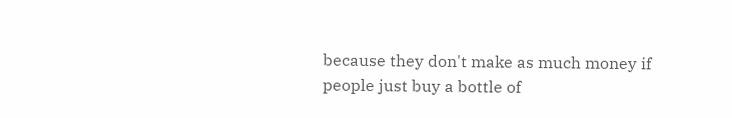because they don't make as much money if people just buy a bottle of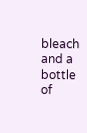bleach and a bottle of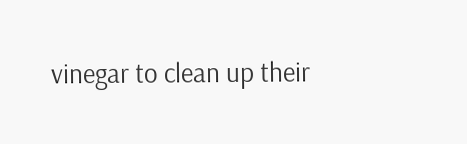vinegar to clean up their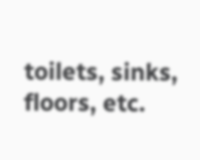toilets, sinks, floors, etc.